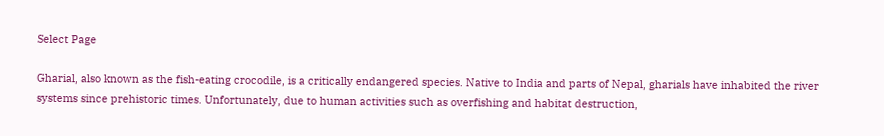Select Page

Gharial, also known as the fish-eating crocodile, is a critically endangered species. Native to India and parts of Nepal, gharials have inhabited the river systems since prehistoric times. Unfortunately, due to human activities such as overfishing and habitat destruction,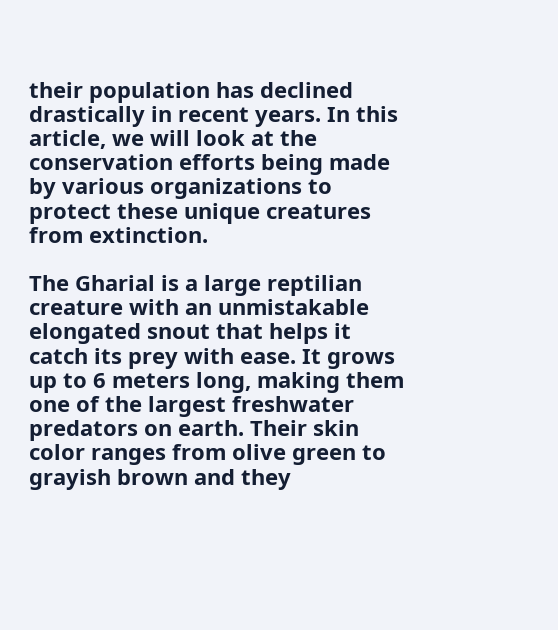their population has declined drastically in recent years. In this article, we will look at the conservation efforts being made by various organizations to protect these unique creatures from extinction.

The Gharial is a large reptilian creature with an unmistakable elongated snout that helps it catch its prey with ease. It grows up to 6 meters long, making them one of the largest freshwater predators on earth. Their skin color ranges from olive green to grayish brown and they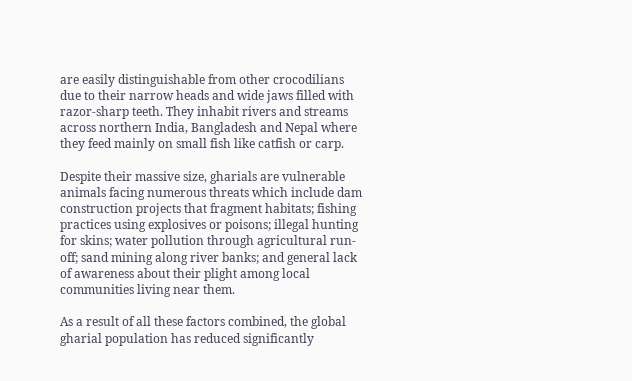are easily distinguishable from other crocodilians due to their narrow heads and wide jaws filled with razor-sharp teeth. They inhabit rivers and streams across northern India, Bangladesh and Nepal where they feed mainly on small fish like catfish or carp.

Despite their massive size, gharials are vulnerable animals facing numerous threats which include dam construction projects that fragment habitats; fishing practices using explosives or poisons; illegal hunting for skins; water pollution through agricultural run-off; sand mining along river banks; and general lack of awareness about their plight among local communities living near them.

As a result of all these factors combined, the global gharial population has reduced significantly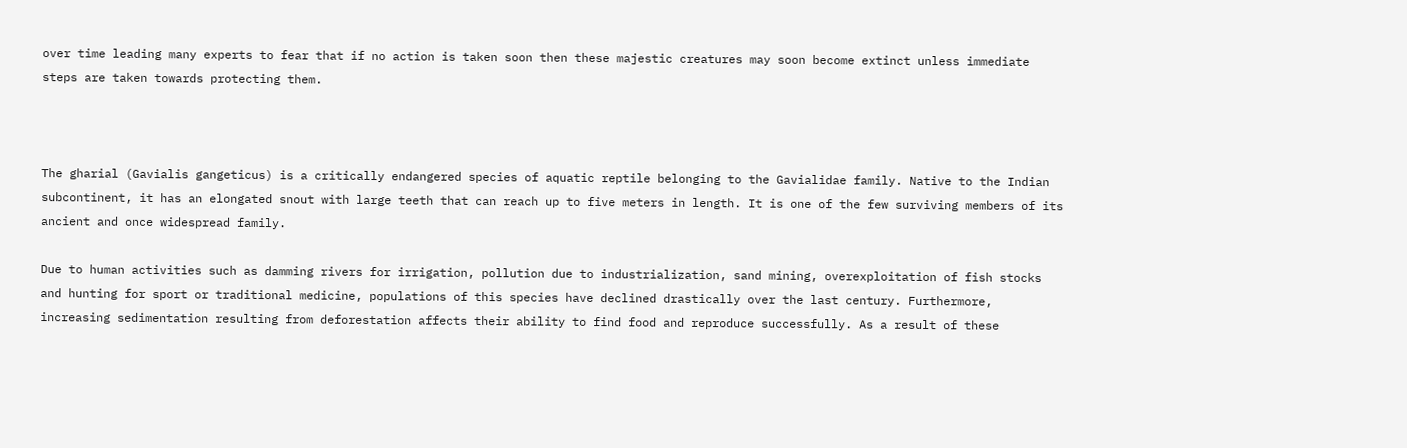over time leading many experts to fear that if no action is taken soon then these majestic creatures may soon become extinct unless immediate steps are taken towards protecting them.



The gharial (Gavialis gangeticus) is a critically endangered species of aquatic reptile belonging to the Gavialidae family. Native to the Indian subcontinent, it has an elongated snout with large teeth that can reach up to five meters in length. It is one of the few surviving members of its ancient and once widespread family.

Due to human activities such as damming rivers for irrigation, pollution due to industrialization, sand mining, overexploitation of fish stocks and hunting for sport or traditional medicine, populations of this species have declined drastically over the last century. Furthermore, increasing sedimentation resulting from deforestation affects their ability to find food and reproduce successfully. As a result of these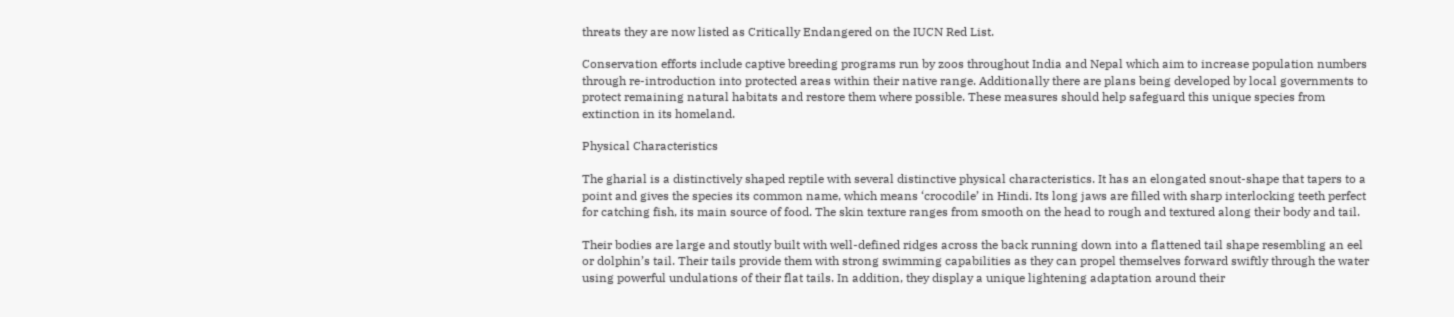threats they are now listed as Critically Endangered on the IUCN Red List.

Conservation efforts include captive breeding programs run by zoos throughout India and Nepal which aim to increase population numbers through re-introduction into protected areas within their native range. Additionally there are plans being developed by local governments to protect remaining natural habitats and restore them where possible. These measures should help safeguard this unique species from extinction in its homeland.

Physical Characteristics

The gharial is a distinctively shaped reptile with several distinctive physical characteristics. It has an elongated snout-shape that tapers to a point and gives the species its common name, which means ‘crocodile’ in Hindi. Its long jaws are filled with sharp interlocking teeth perfect for catching fish, its main source of food. The skin texture ranges from smooth on the head to rough and textured along their body and tail.

Their bodies are large and stoutly built with well-defined ridges across the back running down into a flattened tail shape resembling an eel or dolphin’s tail. Their tails provide them with strong swimming capabilities as they can propel themselves forward swiftly through the water using powerful undulations of their flat tails. In addition, they display a unique lightening adaptation around their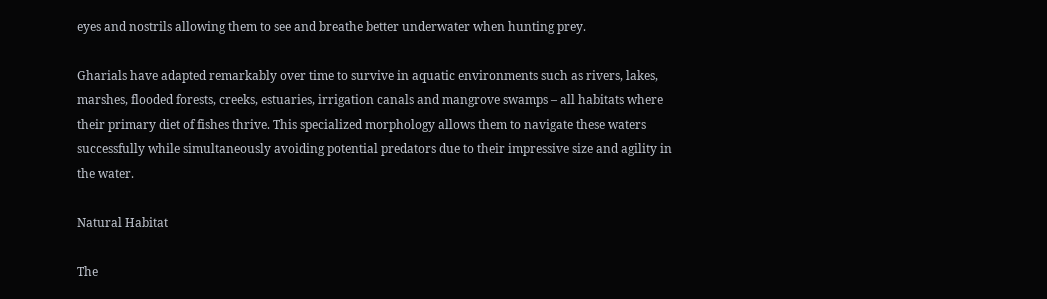eyes and nostrils allowing them to see and breathe better underwater when hunting prey.

Gharials have adapted remarkably over time to survive in aquatic environments such as rivers, lakes, marshes, flooded forests, creeks, estuaries, irrigation canals and mangrove swamps – all habitats where their primary diet of fishes thrive. This specialized morphology allows them to navigate these waters successfully while simultaneously avoiding potential predators due to their impressive size and agility in the water.

Natural Habitat

The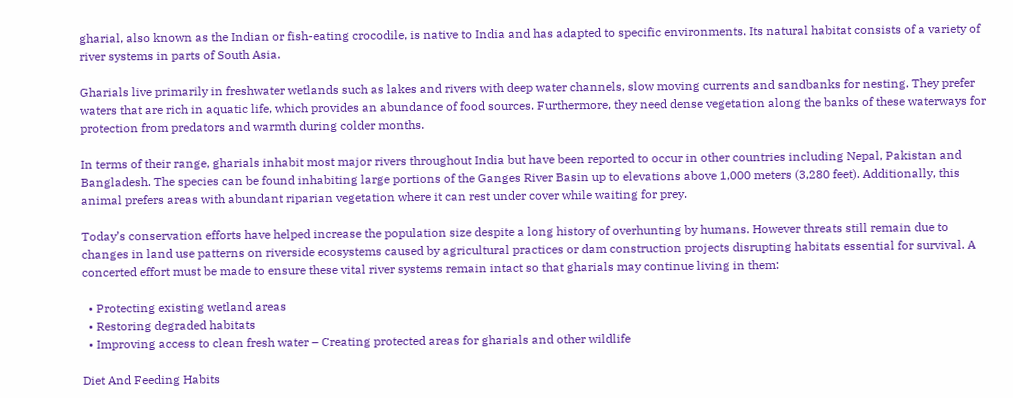gharial, also known as the Indian or fish-eating crocodile, is native to India and has adapted to specific environments. Its natural habitat consists of a variety of river systems in parts of South Asia.

Gharials live primarily in freshwater wetlands such as lakes and rivers with deep water channels, slow moving currents and sandbanks for nesting. They prefer waters that are rich in aquatic life, which provides an abundance of food sources. Furthermore, they need dense vegetation along the banks of these waterways for protection from predators and warmth during colder months.

In terms of their range, gharials inhabit most major rivers throughout India but have been reported to occur in other countries including Nepal, Pakistan and Bangladesh. The species can be found inhabiting large portions of the Ganges River Basin up to elevations above 1,000 meters (3,280 feet). Additionally, this animal prefers areas with abundant riparian vegetation where it can rest under cover while waiting for prey.

Today’s conservation efforts have helped increase the population size despite a long history of overhunting by humans. However threats still remain due to changes in land use patterns on riverside ecosystems caused by agricultural practices or dam construction projects disrupting habitats essential for survival. A concerted effort must be made to ensure these vital river systems remain intact so that gharials may continue living in them:

  • Protecting existing wetland areas
  • Restoring degraded habitats
  • Improving access to clean fresh water – Creating protected areas for gharials and other wildlife

Diet And Feeding Habits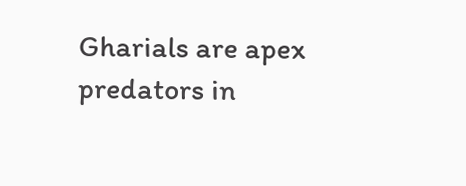Gharials are apex predators in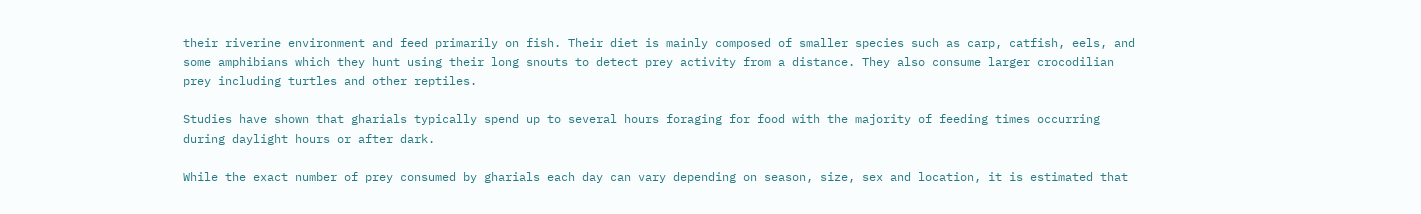their riverine environment and feed primarily on fish. Their diet is mainly composed of smaller species such as carp, catfish, eels, and some amphibians which they hunt using their long snouts to detect prey activity from a distance. They also consume larger crocodilian prey including turtles and other reptiles.

Studies have shown that gharials typically spend up to several hours foraging for food with the majority of feeding times occurring during daylight hours or after dark.

While the exact number of prey consumed by gharials each day can vary depending on season, size, sex and location, it is estimated that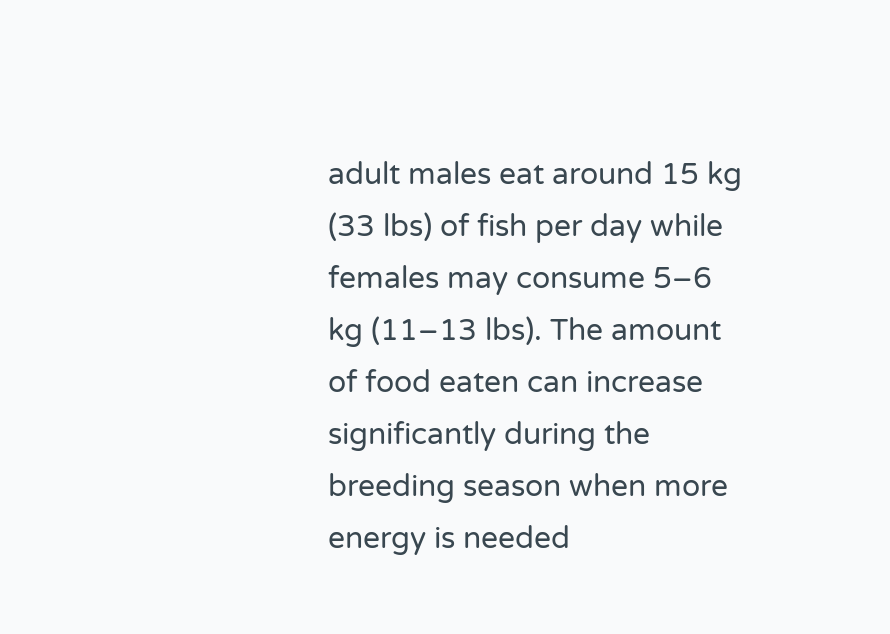adult males eat around 15 kg (33 lbs) of fish per day while females may consume 5–6 kg (11–13 lbs). The amount of food eaten can increase significantly during the breeding season when more energy is needed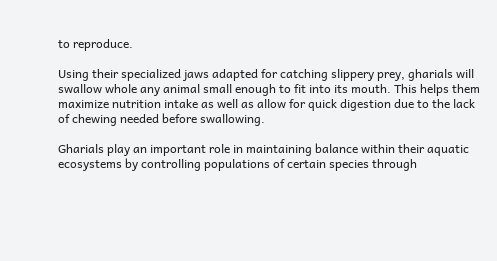to reproduce.

Using their specialized jaws adapted for catching slippery prey, gharials will swallow whole any animal small enough to fit into its mouth. This helps them maximize nutrition intake as well as allow for quick digestion due to the lack of chewing needed before swallowing.

Gharials play an important role in maintaining balance within their aquatic ecosystems by controlling populations of certain species through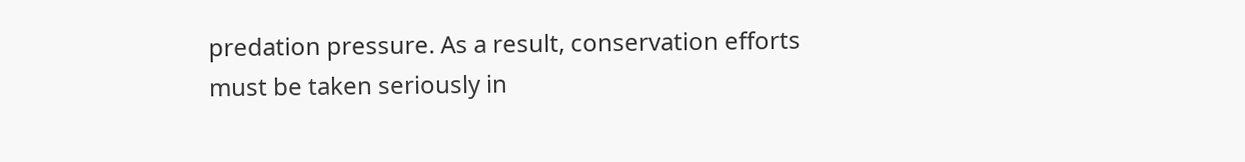predation pressure. As a result, conservation efforts must be taken seriously in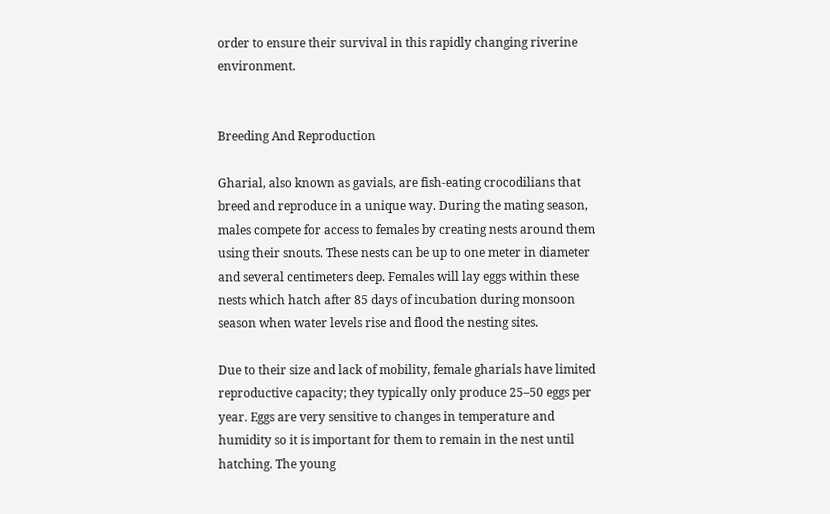order to ensure their survival in this rapidly changing riverine environment.


Breeding And Reproduction

Gharial, also known as gavials, are fish-eating crocodilians that breed and reproduce in a unique way. During the mating season, males compete for access to females by creating nests around them using their snouts. These nests can be up to one meter in diameter and several centimeters deep. Females will lay eggs within these nests which hatch after 85 days of incubation during monsoon season when water levels rise and flood the nesting sites.

Due to their size and lack of mobility, female gharials have limited reproductive capacity; they typically only produce 25–50 eggs per year. Eggs are very sensitive to changes in temperature and humidity so it is important for them to remain in the nest until hatching. The young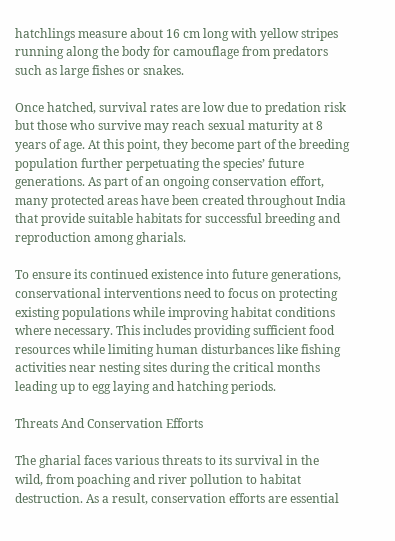hatchlings measure about 16 cm long with yellow stripes running along the body for camouflage from predators such as large fishes or snakes.

Once hatched, survival rates are low due to predation risk but those who survive may reach sexual maturity at 8 years of age. At this point, they become part of the breeding population further perpetuating the species’ future generations. As part of an ongoing conservation effort, many protected areas have been created throughout India that provide suitable habitats for successful breeding and reproduction among gharials.

To ensure its continued existence into future generations, conservational interventions need to focus on protecting existing populations while improving habitat conditions where necessary. This includes providing sufficient food resources while limiting human disturbances like fishing activities near nesting sites during the critical months leading up to egg laying and hatching periods.

Threats And Conservation Efforts

The gharial faces various threats to its survival in the wild, from poaching and river pollution to habitat destruction. As a result, conservation efforts are essential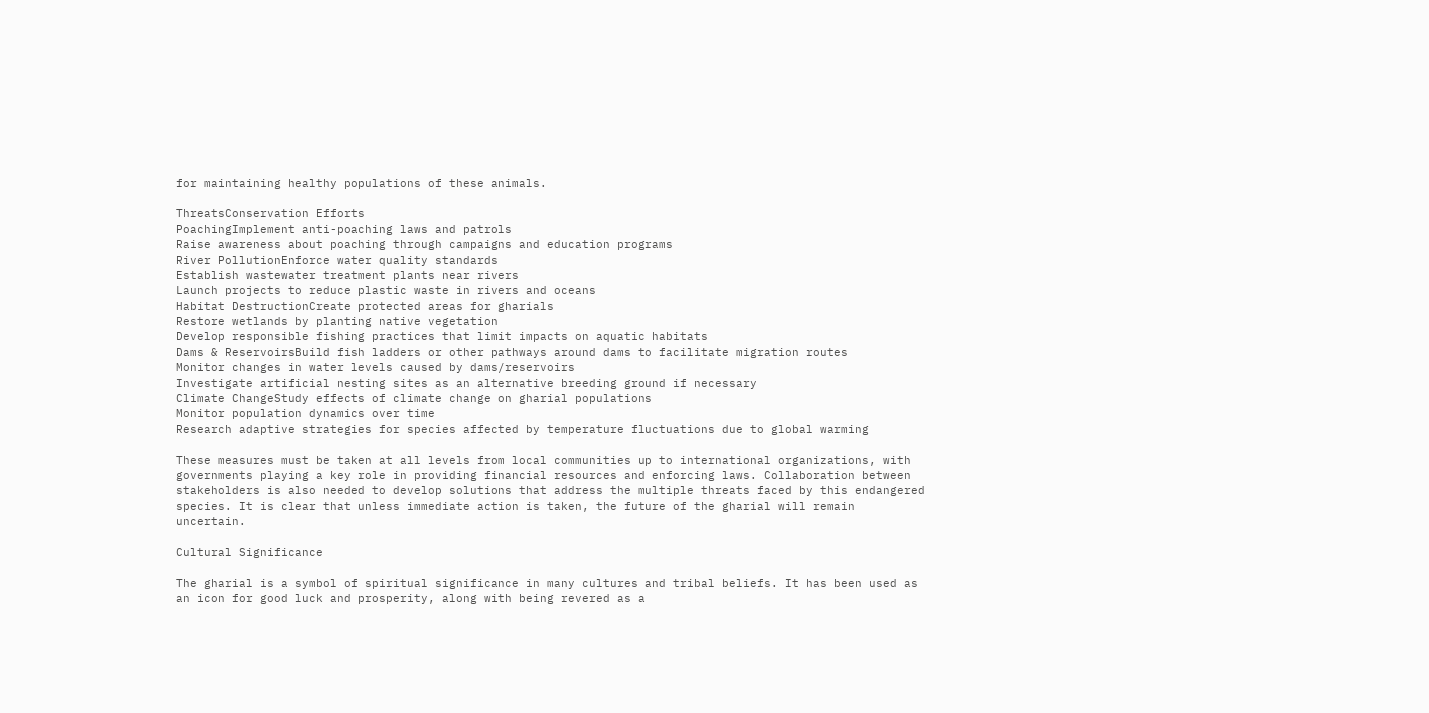for maintaining healthy populations of these animals.

ThreatsConservation Efforts
PoachingImplement anti-poaching laws and patrols
Raise awareness about poaching through campaigns and education programs
River PollutionEnforce water quality standards
Establish wastewater treatment plants near rivers
Launch projects to reduce plastic waste in rivers and oceans
Habitat DestructionCreate protected areas for gharials
Restore wetlands by planting native vegetation
Develop responsible fishing practices that limit impacts on aquatic habitats
Dams & ReservoirsBuild fish ladders or other pathways around dams to facilitate migration routes
Monitor changes in water levels caused by dams/reservoirs
Investigate artificial nesting sites as an alternative breeding ground if necessary
Climate ChangeStudy effects of climate change on gharial populations
Monitor population dynamics over time
Research adaptive strategies for species affected by temperature fluctuations due to global warming

These measures must be taken at all levels from local communities up to international organizations, with governments playing a key role in providing financial resources and enforcing laws. Collaboration between stakeholders is also needed to develop solutions that address the multiple threats faced by this endangered species. It is clear that unless immediate action is taken, the future of the gharial will remain uncertain.

Cultural Significance

The gharial is a symbol of spiritual significance in many cultures and tribal beliefs. It has been used as an icon for good luck and prosperity, along with being revered as a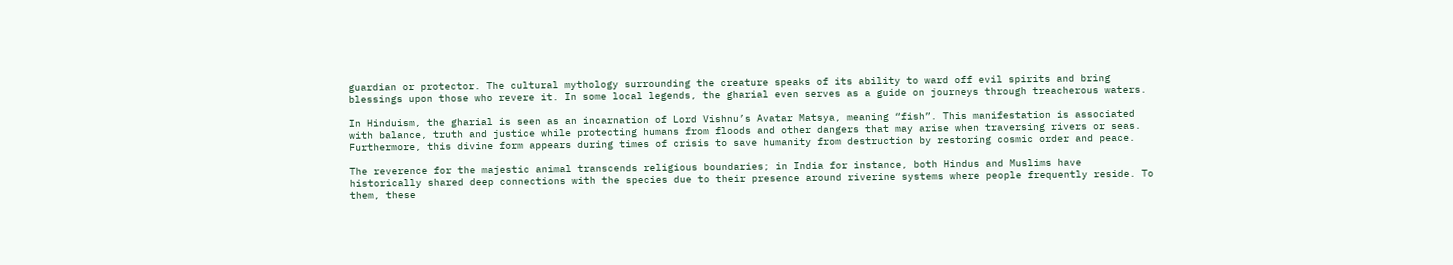guardian or protector. The cultural mythology surrounding the creature speaks of its ability to ward off evil spirits and bring blessings upon those who revere it. In some local legends, the gharial even serves as a guide on journeys through treacherous waters.

In Hinduism, the gharial is seen as an incarnation of Lord Vishnu’s Avatar Matsya, meaning “fish”. This manifestation is associated with balance, truth and justice while protecting humans from floods and other dangers that may arise when traversing rivers or seas. Furthermore, this divine form appears during times of crisis to save humanity from destruction by restoring cosmic order and peace.

The reverence for the majestic animal transcends religious boundaries; in India for instance, both Hindus and Muslims have historically shared deep connections with the species due to their presence around riverine systems where people frequently reside. To them, these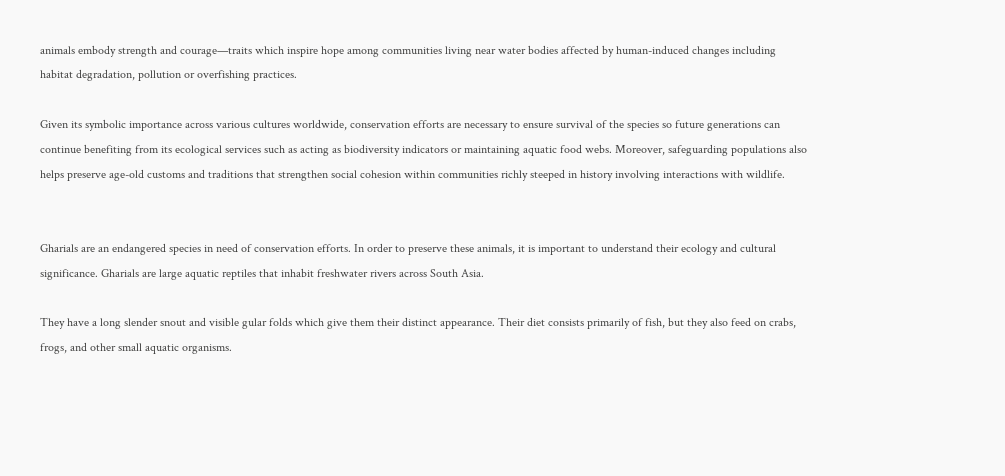animals embody strength and courage—traits which inspire hope among communities living near water bodies affected by human-induced changes including habitat degradation, pollution or overfishing practices.

Given its symbolic importance across various cultures worldwide, conservation efforts are necessary to ensure survival of the species so future generations can continue benefiting from its ecological services such as acting as biodiversity indicators or maintaining aquatic food webs. Moreover, safeguarding populations also helps preserve age-old customs and traditions that strengthen social cohesion within communities richly steeped in history involving interactions with wildlife.


Gharials are an endangered species in need of conservation efforts. In order to preserve these animals, it is important to understand their ecology and cultural significance. Gharials are large aquatic reptiles that inhabit freshwater rivers across South Asia.

They have a long slender snout and visible gular folds which give them their distinct appearance. Their diet consists primarily of fish, but they also feed on crabs, frogs, and other small aquatic organisms.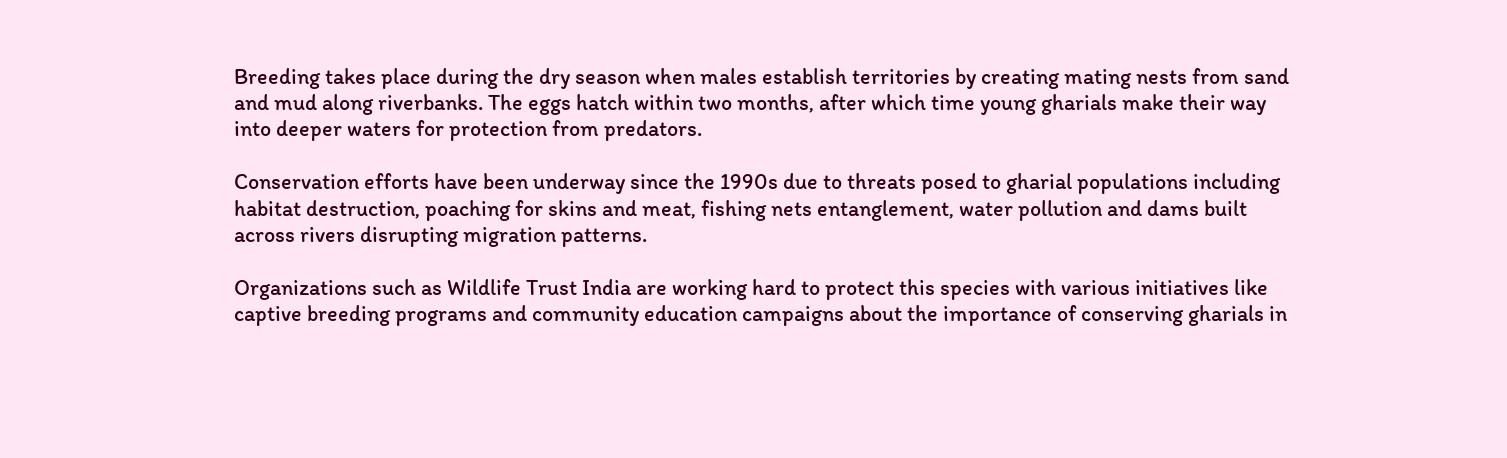Breeding takes place during the dry season when males establish territories by creating mating nests from sand and mud along riverbanks. The eggs hatch within two months, after which time young gharials make their way into deeper waters for protection from predators.

Conservation efforts have been underway since the 1990s due to threats posed to gharial populations including habitat destruction, poaching for skins and meat, fishing nets entanglement, water pollution and dams built across rivers disrupting migration patterns.

Organizations such as Wildlife Trust India are working hard to protect this species with various initiatives like captive breeding programs and community education campaigns about the importance of conserving gharials in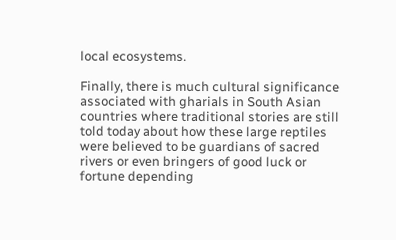local ecosystems.

Finally, there is much cultural significance associated with gharials in South Asian countries where traditional stories are still told today about how these large reptiles were believed to be guardians of sacred rivers or even bringers of good luck or fortune depending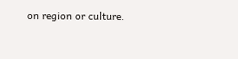on region or culture.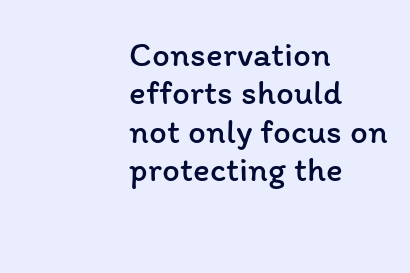Conservation efforts should not only focus on protecting the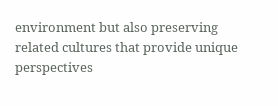environment but also preserving related cultures that provide unique perspectives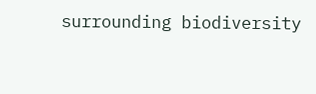surrounding biodiversity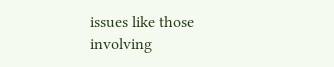issues like those involving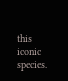this iconic species.